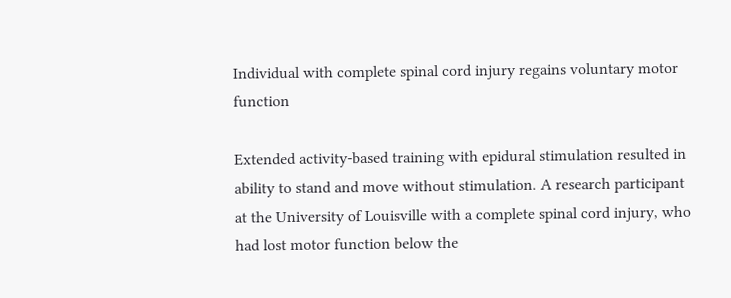Individual with complete spinal cord injury regains voluntary motor function

Extended activity-based training with epidural stimulation resulted in ability to stand and move without stimulation. A research participant at the University of Louisville with a complete spinal cord injury, who had lost motor function below the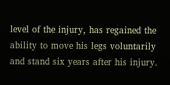level of the injury, has regained the ability to move his legs voluntarily and stand six years after his injury.